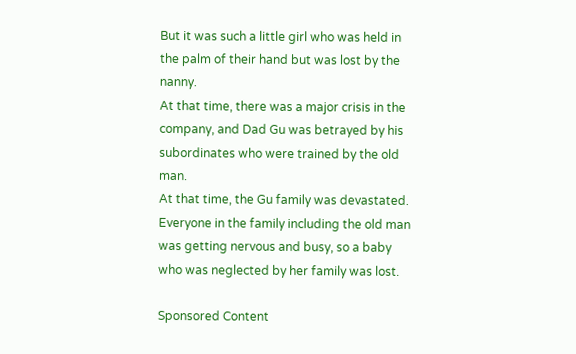But it was such a little girl who was held in the palm of their hand but was lost by the nanny.
At that time, there was a major crisis in the company, and Dad Gu was betrayed by his subordinates who were trained by the old man.
At that time, the Gu family was devastated.
Everyone in the family including the old man was getting nervous and busy, so a baby who was neglected by her family was lost.

Sponsored Content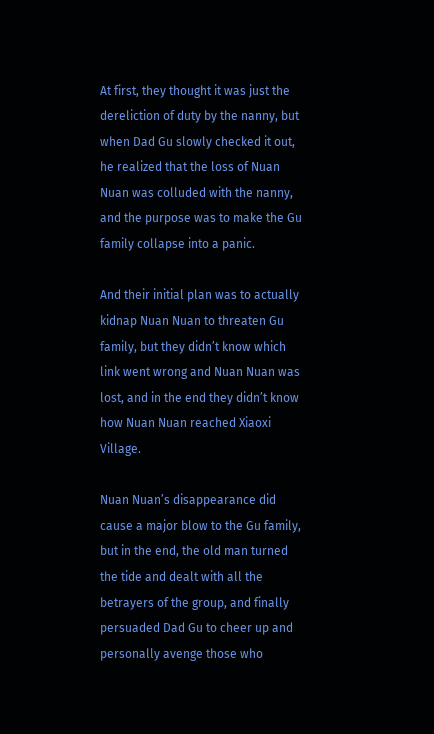At first, they thought it was just the dereliction of duty by the nanny, but when Dad Gu slowly checked it out, he realized that the loss of Nuan Nuan was colluded with the nanny, and the purpose was to make the Gu family collapse into a panic.

And their initial plan was to actually kidnap Nuan Nuan to threaten Gu family, but they didn’t know which link went wrong and Nuan Nuan was lost, and in the end they didn’t know how Nuan Nuan reached Xiaoxi Village.

Nuan Nuan’s disappearance did cause a major blow to the Gu family, but in the end, the old man turned the tide and dealt with all the betrayers of the group, and finally persuaded Dad Gu to cheer up and personally avenge those who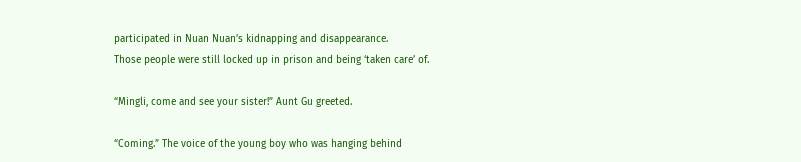participated in Nuan Nuan’s kidnapping and disappearance.
Those people were still locked up in prison and being ‘taken care’ of.

“Mingli, come and see your sister!” Aunt Gu greeted.

“Coming.” The voice of the young boy who was hanging behind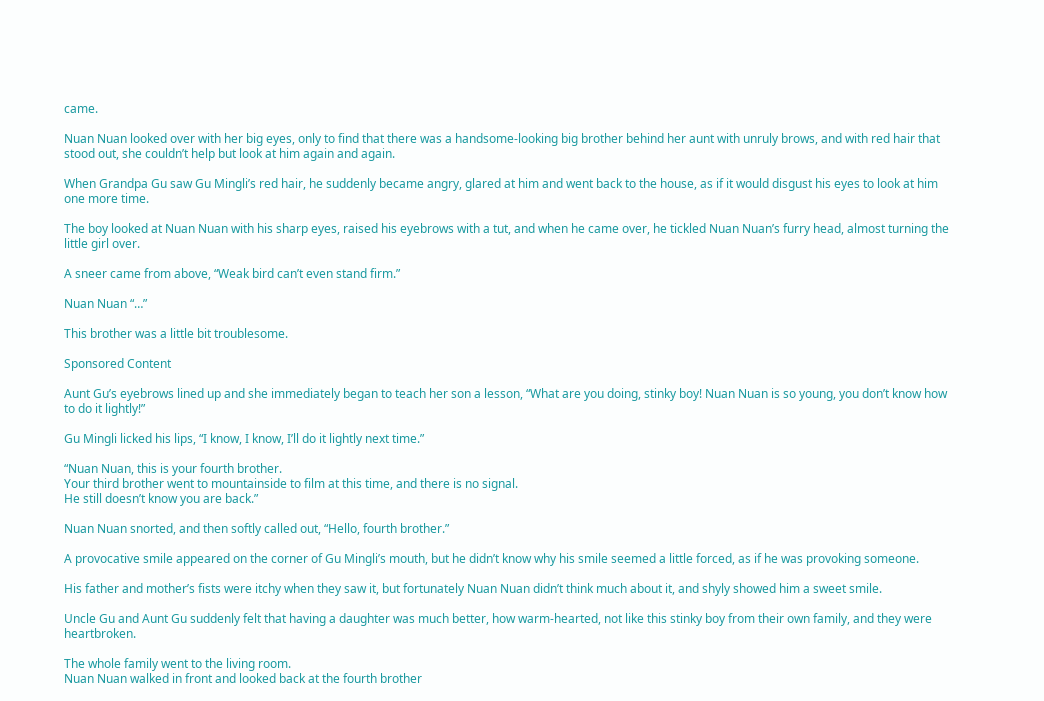came.

Nuan Nuan looked over with her big eyes, only to find that there was a handsome-looking big brother behind her aunt with unruly brows, and with red hair that stood out, she couldn’t help but look at him again and again.

When Grandpa Gu saw Gu Mingli’s red hair, he suddenly became angry, glared at him and went back to the house, as if it would disgust his eyes to look at him one more time.

The boy looked at Nuan Nuan with his sharp eyes, raised his eyebrows with a tut, and when he came over, he tickled Nuan Nuan’s furry head, almost turning the little girl over.

A sneer came from above, “Weak bird can’t even stand firm.”

Nuan Nuan “…”

This brother was a little bit troublesome.

Sponsored Content

Aunt Gu’s eyebrows lined up and she immediately began to teach her son a lesson, “What are you doing, stinky boy! Nuan Nuan is so young, you don’t know how to do it lightly!”

Gu Mingli licked his lips, “I know, I know, I’ll do it lightly next time.”

“Nuan Nuan, this is your fourth brother.
Your third brother went to mountainside to film at this time, and there is no signal.
He still doesn’t know you are back.”

Nuan Nuan snorted, and then softly called out, “Hello, fourth brother.”

A provocative smile appeared on the corner of Gu Mingli’s mouth, but he didn’t know why his smile seemed a little forced, as if he was provoking someone.

His father and mother’s fists were itchy when they saw it, but fortunately Nuan Nuan didn’t think much about it, and shyly showed him a sweet smile.

Uncle Gu and Aunt Gu suddenly felt that having a daughter was much better, how warm-hearted, not like this stinky boy from their own family, and they were heartbroken.

The whole family went to the living room.
Nuan Nuan walked in front and looked back at the fourth brother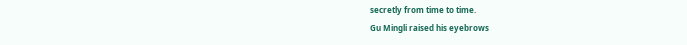secretly from time to time.
Gu Mingli raised his eyebrows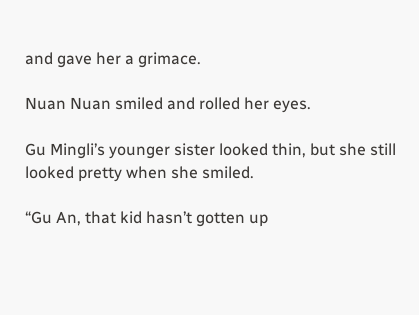and gave her a grimace.

Nuan Nuan smiled and rolled her eyes.

Gu Mingli’s younger sister looked thin, but she still looked pretty when she smiled.

“Gu An, that kid hasn’t gotten up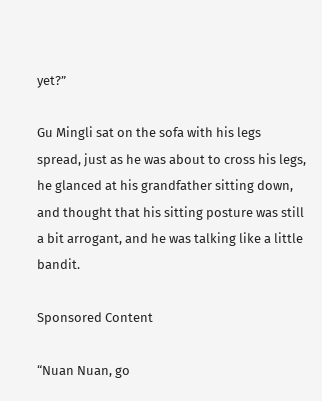yet?”

Gu Mingli sat on the sofa with his legs spread, just as he was about to cross his legs, he glanced at his grandfather sitting down, and thought that his sitting posture was still a bit arrogant, and he was talking like a little bandit.

Sponsored Content

“Nuan Nuan, go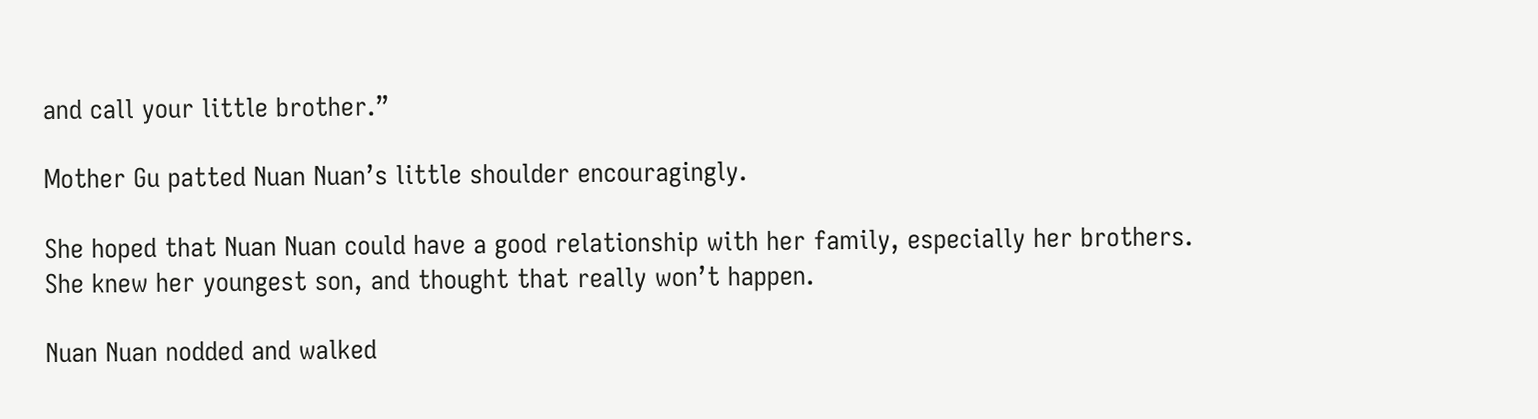and call your little brother.”

Mother Gu patted Nuan Nuan’s little shoulder encouragingly.

She hoped that Nuan Nuan could have a good relationship with her family, especially her brothers.
She knew her youngest son, and thought that really won’t happen.

Nuan Nuan nodded and walked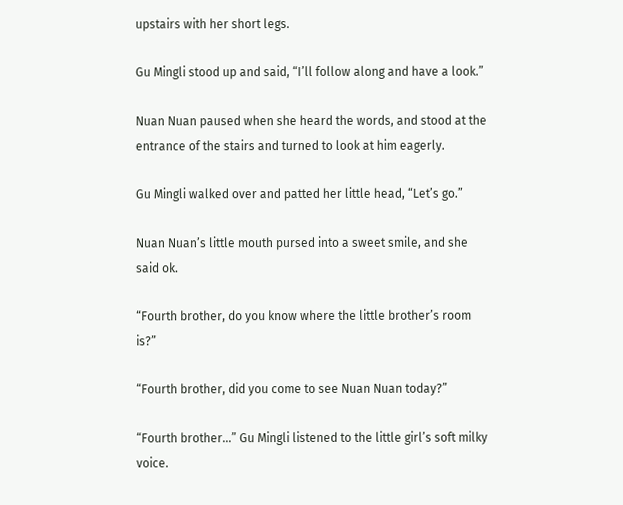upstairs with her short legs.

Gu Mingli stood up and said, “I’ll follow along and have a look.”

Nuan Nuan paused when she heard the words, and stood at the entrance of the stairs and turned to look at him eagerly.

Gu Mingli walked over and patted her little head, “Let’s go.”

Nuan Nuan’s little mouth pursed into a sweet smile, and she said ok.

“Fourth brother, do you know where the little brother’s room is?”

“Fourth brother, did you come to see Nuan Nuan today?”

“Fourth brother…” Gu Mingli listened to the little girl’s soft milky voice.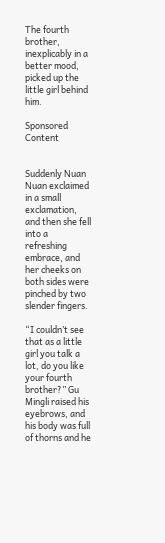The fourth brother, inexplicably in a better mood, picked up the little girl behind him.

Sponsored Content


Suddenly Nuan Nuan exclaimed in a small exclamation, and then she fell into a refreshing embrace, and her cheeks on both sides were pinched by two slender fingers.

“I couldn’t see that as a little girl you talk a lot, do you like your fourth brother?” Gu Mingli raised his eyebrows, and his body was full of thorns and he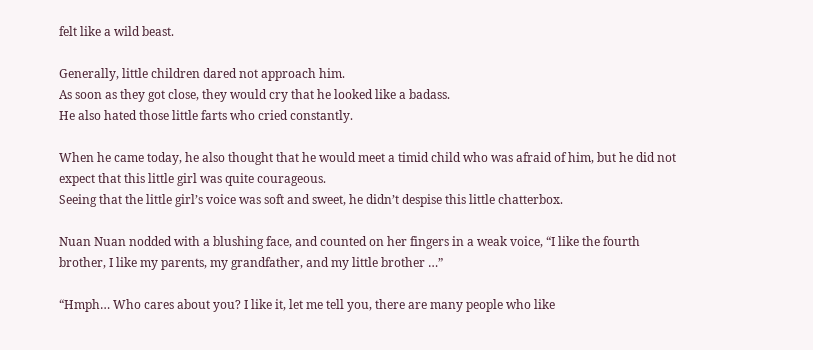felt like a wild beast.

Generally, little children dared not approach him.
As soon as they got close, they would cry that he looked like a badass.
He also hated those little farts who cried constantly.

When he came today, he also thought that he would meet a timid child who was afraid of him, but he did not expect that this little girl was quite courageous.
Seeing that the little girl’s voice was soft and sweet, he didn’t despise this little chatterbox.

Nuan Nuan nodded with a blushing face, and counted on her fingers in a weak voice, “I like the fourth brother, I like my parents, my grandfather, and my little brother …”

“Hmph… Who cares about you? I like it, let me tell you, there are many people who like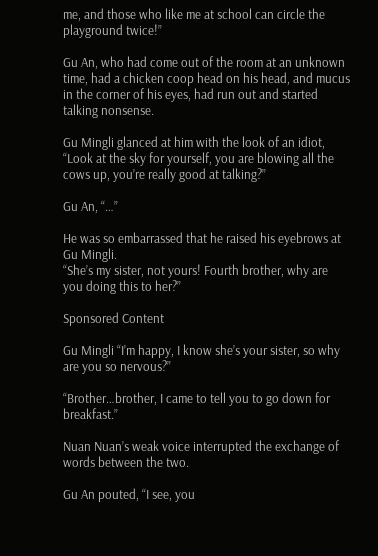me, and those who like me at school can circle the playground twice!”

Gu An, who had come out of the room at an unknown time, had a chicken coop head on his head, and mucus in the corner of his eyes, had run out and started talking nonsense.

Gu Mingli glanced at him with the look of an idiot, “Look at the sky for yourself, you are blowing all the cows up, you’re really good at talking?”

Gu An, “…”

He was so embarrassed that he raised his eyebrows at Gu Mingli.
“She’s my sister, not yours! Fourth brother, why are you doing this to her?”

Sponsored Content

Gu Mingli “I’m happy, I know she’s your sister, so why are you so nervous?”

“Brother…brother, I came to tell you to go down for breakfast.”

Nuan Nuan’s weak voice interrupted the exchange of words between the two.

Gu An pouted, “I see, you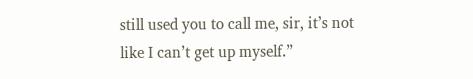still used you to call me, sir, it’s not like I can’t get up myself.”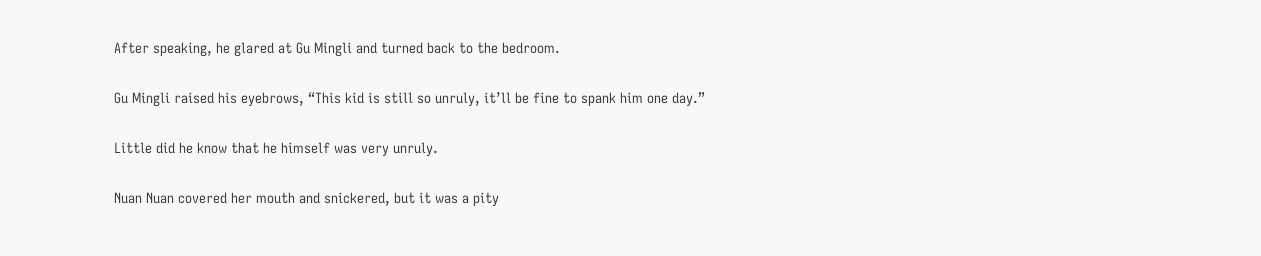After speaking, he glared at Gu Mingli and turned back to the bedroom.

Gu Mingli raised his eyebrows, “This kid is still so unruly, it’ll be fine to spank him one day.”

Little did he know that he himself was very unruly.

Nuan Nuan covered her mouth and snickered, but it was a pity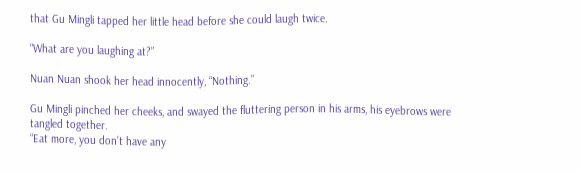that Gu Mingli tapped her little head before she could laugh twice.

“What are you laughing at?”

Nuan Nuan shook her head innocently, “Nothing.”

Gu Mingli pinched her cheeks, and swayed the fluttering person in his arms, his eyebrows were tangled together.
“Eat more, you don’t have any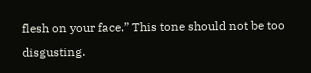flesh on your face.” This tone should not be too disgusting.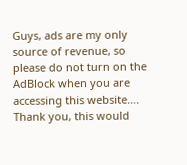Guys, ads are my only source of revenue, so please do not turn on the AdBlock when you are accessing this website….
Thank you, this would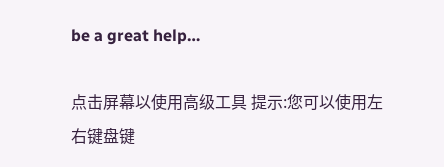be a great help…

点击屏幕以使用高级工具 提示:您可以使用左右键盘键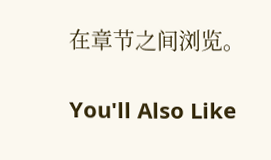在章节之间浏览。

You'll Also Like